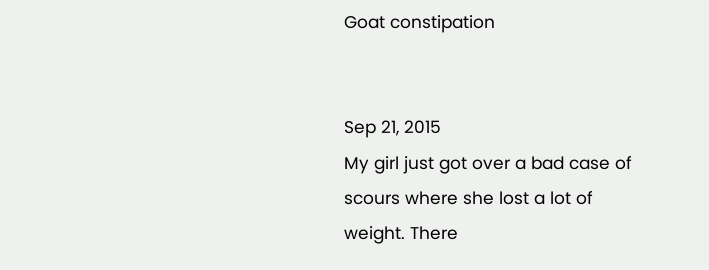Goat constipation


Sep 21, 2015
My girl just got over a bad case of scours where she lost a lot of weight. There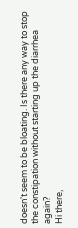doesn't seem to be bloating. Is there any way to stop the constipation without starting up the diarrhea again?
Hi there,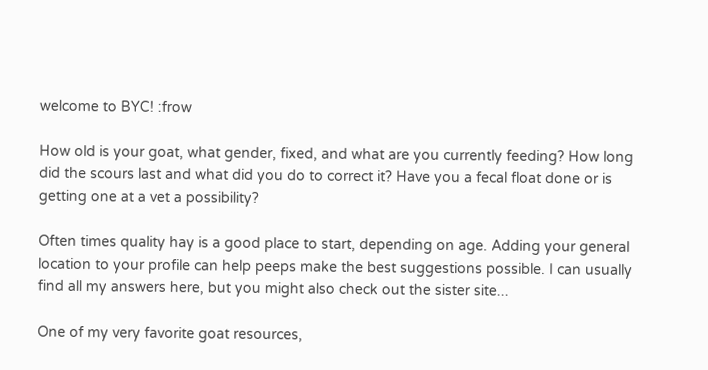welcome to BYC! :frow

How old is your goat, what gender, fixed, and what are you currently feeding? How long did the scours last and what did you do to correct it? Have you a fecal float done or is getting one at a vet a possibility?

Often times quality hay is a good place to start, depending on age. Adding your general location to your profile can help peeps make the best suggestions possible. I can usually find all my answers here, but you might also check out the sister site...

One of my very favorite goat resources,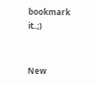bookmark it..;)


New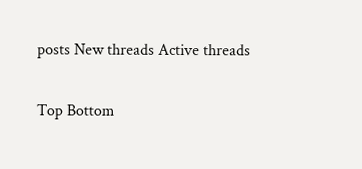posts New threads Active threads

Top Bottom